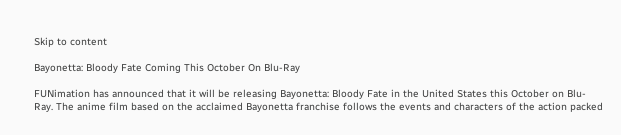Skip to content

Bayonetta: Bloody Fate Coming This October On Blu-Ray

FUNimation has announced that it will be releasing Bayonetta: Bloody Fate in the United States this October on Blu-Ray. The anime film based on the acclaimed Bayonetta franchise follows the events and characters of the action packed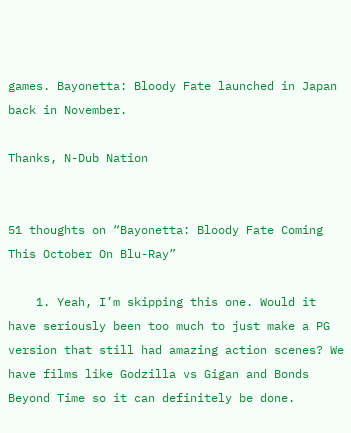games. Bayonetta: Bloody Fate launched in Japan back in November.

Thanks, N-Dub Nation


51 thoughts on “Bayonetta: Bloody Fate Coming This October On Blu-Ray”

    1. Yeah, I’m skipping this one. Would it have seriously been too much to just make a PG version that still had amazing action scenes? We have films like Godzilla vs Gigan and Bonds Beyond Time so it can definitely be done.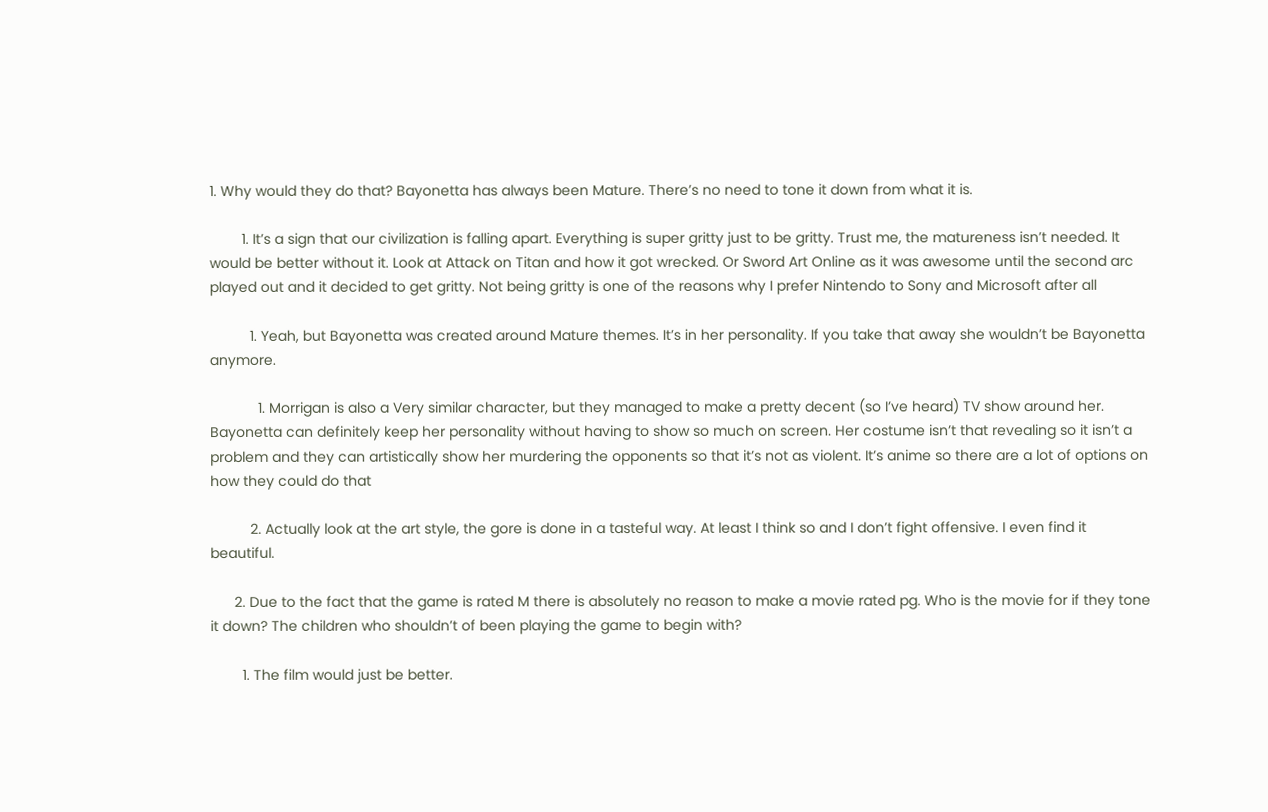1. Why would they do that? Bayonetta has always been Mature. There’s no need to tone it down from what it is.

        1. It’s a sign that our civilization is falling apart. Everything is super gritty just to be gritty. Trust me, the matureness isn’t needed. It would be better without it. Look at Attack on Titan and how it got wrecked. Or Sword Art Online as it was awesome until the second arc played out and it decided to get gritty. Not being gritty is one of the reasons why I prefer Nintendo to Sony and Microsoft after all

          1. Yeah, but Bayonetta was created around Mature themes. It’s in her personality. If you take that away she wouldn’t be Bayonetta anymore.

            1. Morrigan is also a Very similar character, but they managed to make a pretty decent (so I’ve heard) TV show around her. Bayonetta can definitely keep her personality without having to show so much on screen. Her costume isn’t that revealing so it isn’t a problem and they can artistically show her murdering the opponents so that it’s not as violent. It’s anime so there are a lot of options on how they could do that

          2. Actually look at the art style, the gore is done in a tasteful way. At least I think so and I don’t fight offensive. I even find it beautiful.

      2. Due to the fact that the game is rated M there is absolutely no reason to make a movie rated pg. Who is the movie for if they tone it down? The children who shouldn’t of been playing the game to begin with?

        1. The film would just be better.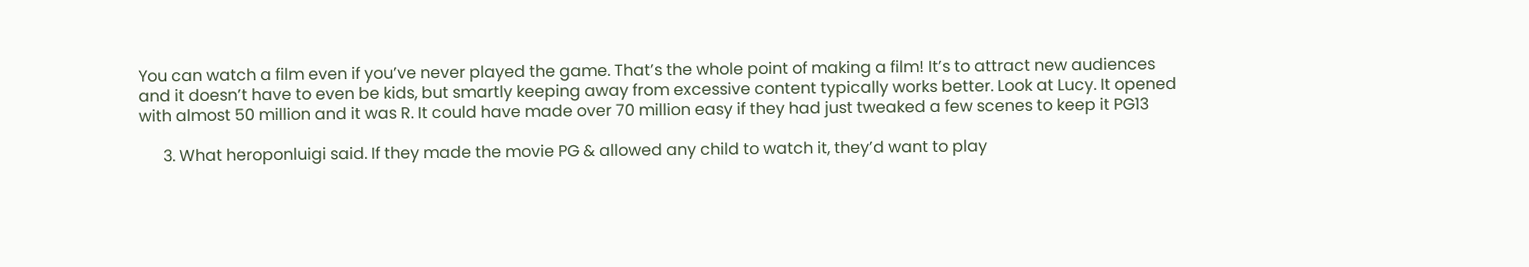You can watch a film even if you’ve never played the game. That’s the whole point of making a film! It’s to attract new audiences and it doesn’t have to even be kids, but smartly keeping away from excessive content typically works better. Look at Lucy. It opened with almost 50 million and it was R. It could have made over 70 million easy if they had just tweaked a few scenes to keep it PG13

      3. What heroponluigi said. If they made the movie PG & allowed any child to watch it, they’d want to play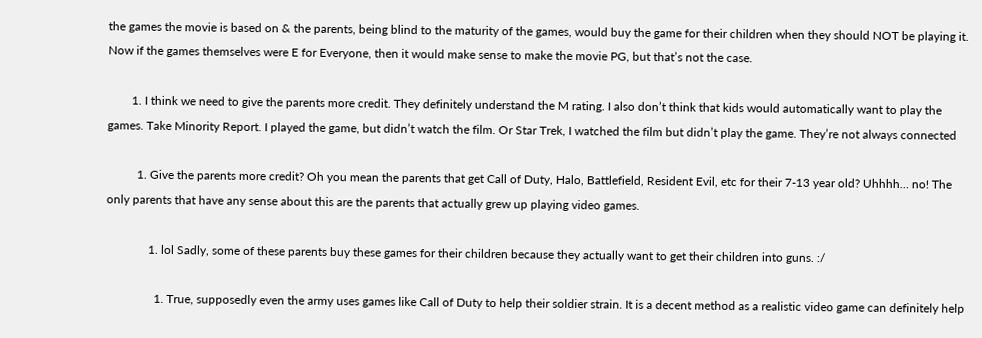the games the movie is based on & the parents, being blind to the maturity of the games, would buy the game for their children when they should NOT be playing it. Now if the games themselves were E for Everyone, then it would make sense to make the movie PG, but that’s not the case.

        1. I think we need to give the parents more credit. They definitely understand the M rating. I also don’t think that kids would automatically want to play the games. Take Minority Report. I played the game, but didn’t watch the film. Or Star Trek, I watched the film but didn’t play the game. They’re not always connected

          1. Give the parents more credit? Oh you mean the parents that get Call of Duty, Halo, Battlefield, Resident Evil, etc for their 7-13 year old? Uhhhh… no! The only parents that have any sense about this are the parents that actually grew up playing video games.

              1. lol Sadly, some of these parents buy these games for their children because they actually want to get their children into guns. :/

                1. True, supposedly even the army uses games like Call of Duty to help their soldier strain. It is a decent method as a realistic video game can definitely help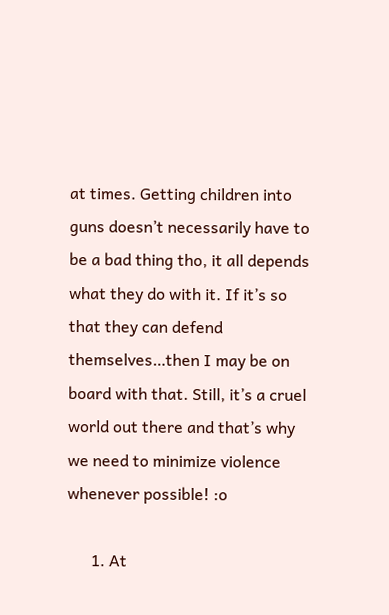at times. Getting children into guns doesn’t necessarily have to be a bad thing tho, it all depends what they do with it. If it’s so that they can defend themselves…then I may be on board with that. Still, it’s a cruel world out there and that’s why we need to minimize violence whenever possible! :o

      1. At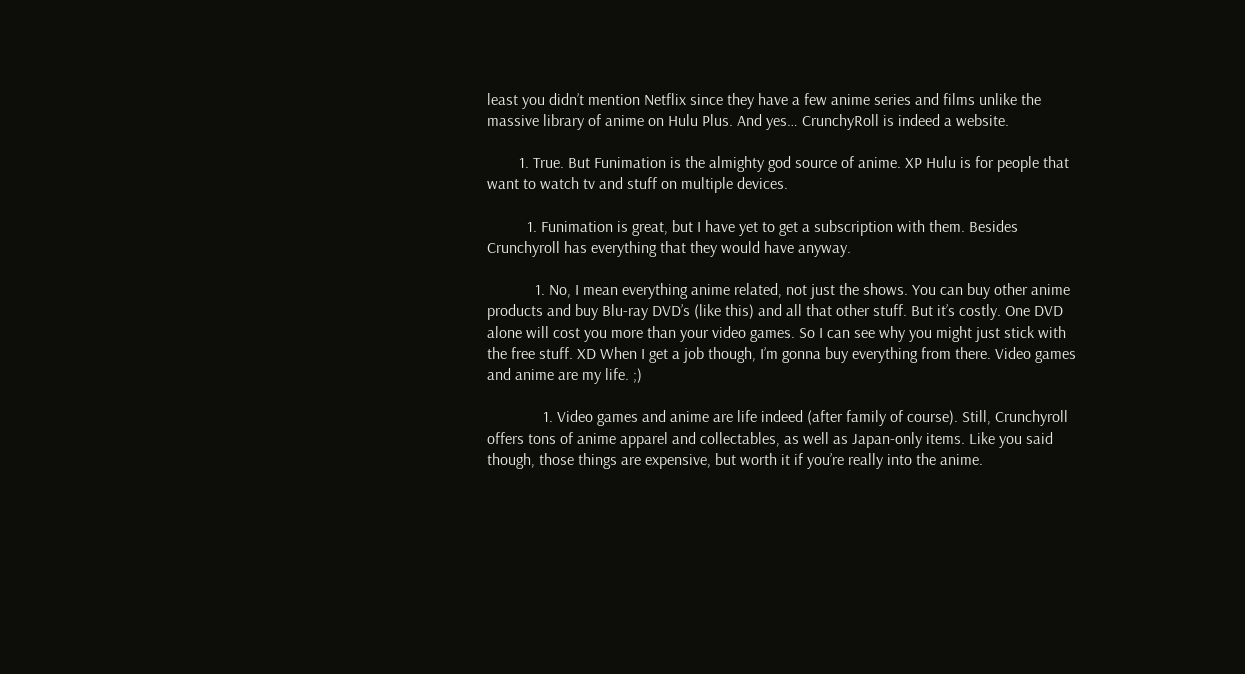least you didn’t mention Netflix since they have a few anime series and films unlike the massive library of anime on Hulu Plus. And yes… CrunchyRoll is indeed a website.

        1. True. But Funimation is the almighty god source of anime. XP Hulu is for people that want to watch tv and stuff on multiple devices.

          1. Funimation is great, but I have yet to get a subscription with them. Besides Crunchyroll has everything that they would have anyway.

            1. No, I mean everything anime related, not just the shows. You can buy other anime products and buy Blu-ray DVD’s (like this) and all that other stuff. But it’s costly. One DVD alone will cost you more than your video games. So I can see why you might just stick with the free stuff. XD When I get a job though, I’m gonna buy everything from there. Video games and anime are my life. ;)

              1. Video games and anime are life indeed (after family of course). Still, Crunchyroll offers tons of anime apparel and collectables, as well as Japan-only items. Like you said though, those things are expensive, but worth it if you’re really into the anime.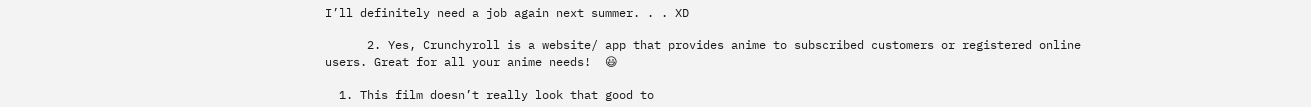I’ll definitely need a job again next summer. . . XD

      2. Yes, Crunchyroll is a website/ app that provides anime to subscribed customers or registered online users. Great for all your anime needs!  😃

  1. This film doesn’t really look that good to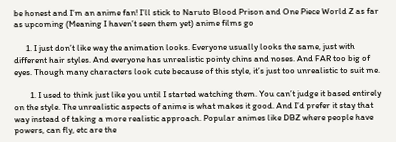be honest and I’m an anime fan! I’ll stick to Naruto Blood Prison and One Piece World Z as far as upcoming (Meaning I haven’t seen them yet) anime films go

      1. I just don’t like way the animation looks. Everyone usually looks the same, just with different hair styles. And everyone has unrealistic pointy chins and noses. And FAR too big of eyes. Though many characters look cute because of this style, it’s just too unrealistic to suit me.

        1. I used to think just like you until I started watching them. You can’t judge it based entirely on the style. The unrealistic aspects of anime is what makes it good. And I’d prefer it stay that way instead of taking a more realistic approach. Popular animes like DBZ where people have powers, can fly, etc are the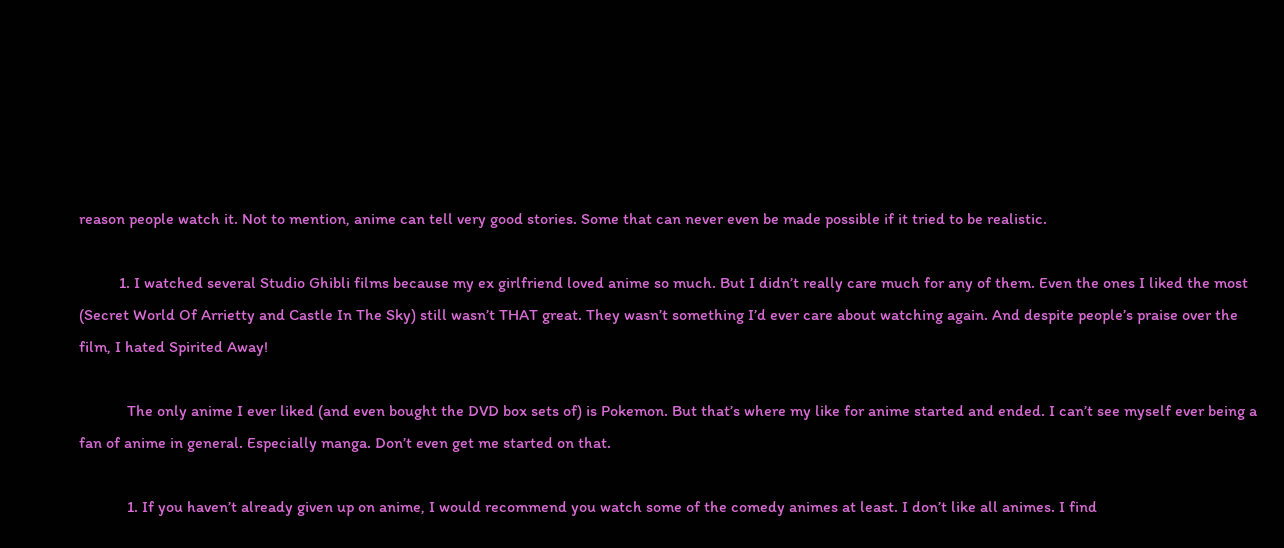reason people watch it. Not to mention, anime can tell very good stories. Some that can never even be made possible if it tried to be realistic.

          1. I watched several Studio Ghibli films because my ex girlfriend loved anime so much. But I didn’t really care much for any of them. Even the ones I liked the most (Secret World Of Arrietty and Castle In The Sky) still wasn’t THAT great. They wasn’t something I’d ever care about watching again. And despite people’s praise over the film, I hated Spirited Away!

            The only anime I ever liked (and even bought the DVD box sets of) is Pokemon. But that’s where my like for anime started and ended. I can’t see myself ever being a fan of anime in general. Especially manga. Don’t even get me started on that.

            1. If you haven’t already given up on anime, I would recommend you watch some of the comedy animes at least. I don’t like all animes. I find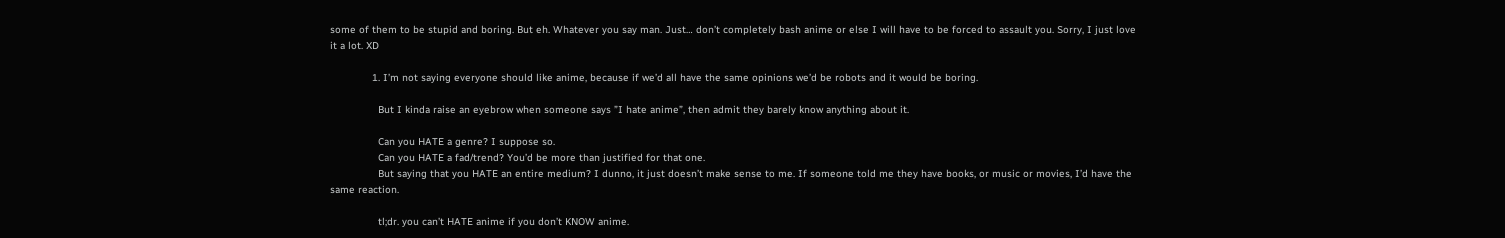some of them to be stupid and boring. But eh. Whatever you say man. Just… don’t completely bash anime or else I will have to be forced to assault you. Sorry, I just love it a lot. XD

              1. I’m not saying everyone should like anime, because if we’d all have the same opinions we’d be robots and it would be boring.

                But I kinda raise an eyebrow when someone says ”I hate anime”, then admit they barely know anything about it.

                Can you HATE a genre? I suppose so.
                Can you HATE a fad/trend? You’d be more than justified for that one.
                But saying that you HATE an entire medium? I dunno, it just doesn’t make sense to me. If someone told me they have books, or music or movies, I’d have the same reaction.

                tl;dr. you can’t HATE anime if you don’t KNOW anime.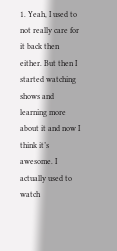1. Yeah, I used to not really care for it back then either. But then I started watching shows and learning more about it and now I think it’s awesome. I actually used to watch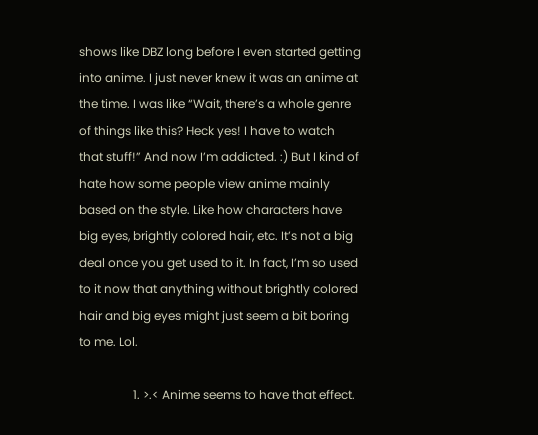shows like DBZ long before I even started getting into anime. I just never knew it was an anime at the time. I was like “Wait, there’s a whole genre of things like this? Heck yes! I have to watch that stuff!” And now I’m addicted. :) But I kind of hate how some people view anime mainly based on the style. Like how characters have big eyes, brightly colored hair, etc. It’s not a big deal once you get used to it. In fact, I’m so used to it now that anything without brightly colored hair and big eyes might just seem a bit boring to me. Lol.

                  1. >.< Anime seems to have that effect.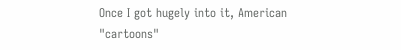Once I got hugely into it, American "cartoons"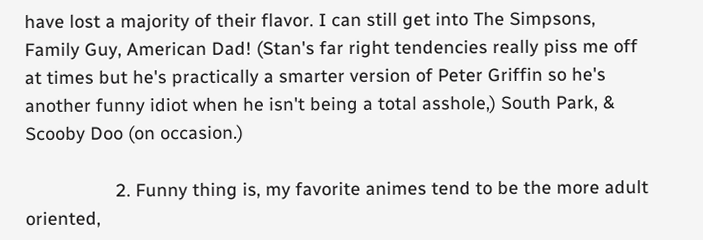have lost a majority of their flavor. I can still get into The Simpsons, Family Guy, American Dad! (Stan's far right tendencies really piss me off at times but he's practically a smarter version of Peter Griffin so he's another funny idiot when he isn't being a total asshole,) South Park, & Scooby Doo (on occasion.)

                  2. Funny thing is, my favorite animes tend to be the more adult oriented,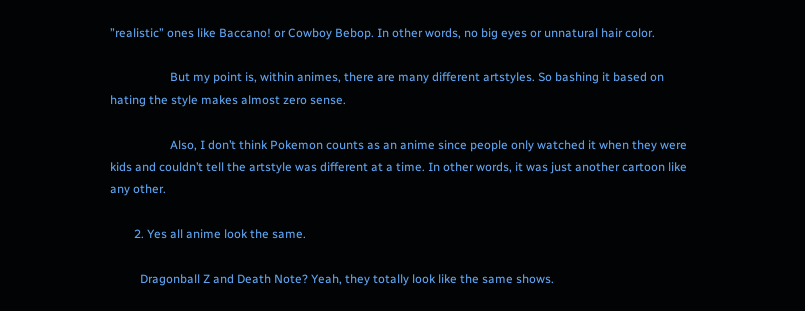”realistic” ones like Baccano! or Cowboy Bebop. In other words, no big eyes or unnatural hair color.

                    But my point is, within animes, there are many different artstyles. So bashing it based on hating the style makes almost zero sense.

                    Also, I don’t think Pokemon counts as an anime since people only watched it when they were kids and couldn’t tell the artstyle was different at a time. In other words, it was just another cartoon like any other.

        2. Yes all anime look the same.

          Dragonball Z and Death Note? Yeah, they totally look like the same shows.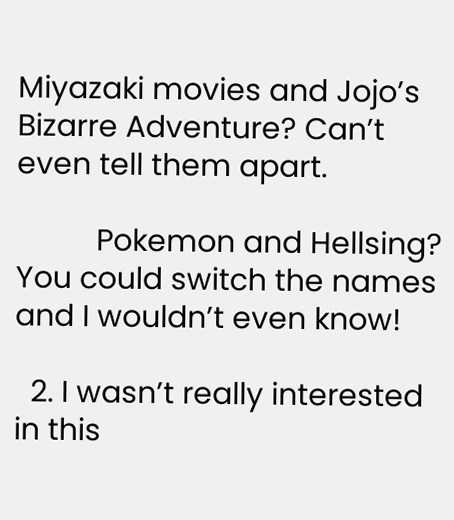Miyazaki movies and Jojo’s Bizarre Adventure? Can’t even tell them apart.

          Pokemon and Hellsing? You could switch the names and I wouldn’t even know!

  2. I wasn’t really interested in this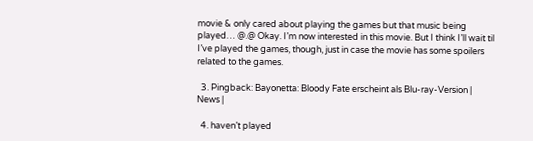movie & only cared about playing the games but that music being played… @.@ Okay. I’m now interested in this movie. But I think I’ll wait til I’ve played the games, though, just in case the movie has some spoilers related to the games.

  3. Pingback: Bayonetta: Bloody Fate erscheint als Blu-ray-Version | News |

  4. haven’t played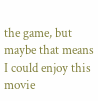the game, but maybe that means I could enjoy this movie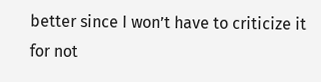better since I won’t have to criticize it for not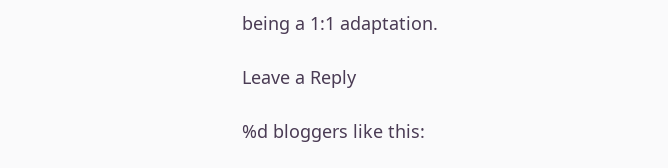being a 1:1 adaptation.

Leave a Reply

%d bloggers like this: